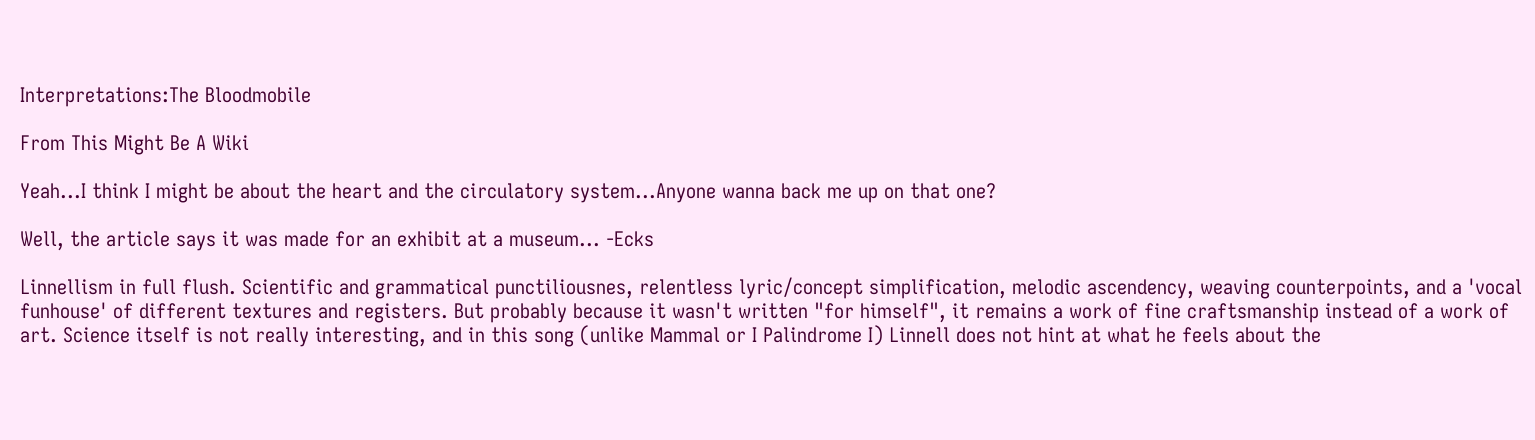Interpretations:The Bloodmobile

From This Might Be A Wiki

Yeah...I think I might be about the heart and the circulatory system...Anyone wanna back me up on that one?

Well, the article says it was made for an exhibit at a museum... -Ecks

Linnellism in full flush. Scientific and grammatical punctiliousnes, relentless lyric/concept simplification, melodic ascendency, weaving counterpoints, and a 'vocal funhouse' of different textures and registers. But probably because it wasn't written "for himself", it remains a work of fine craftsmanship instead of a work of art. Science itself is not really interesting, and in this song (unlike Mammal or I Palindrome I) Linnell does not hint at what he feels about the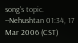song's topic. --Nehushtan 01:34, 17 Mar 2006 (CST)